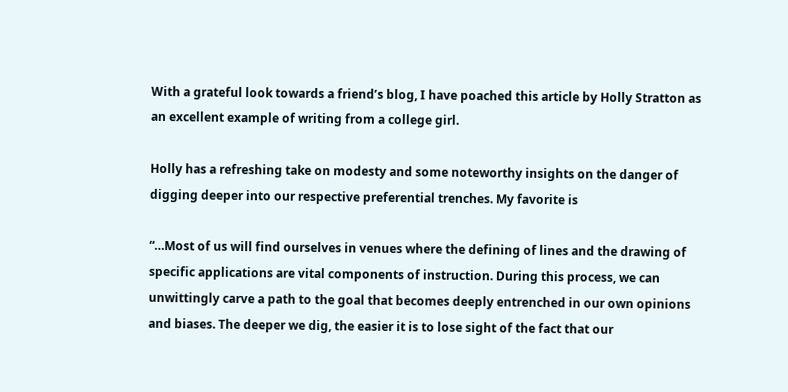With a grateful look towards a friend’s blog, I have poached this article by Holly Stratton as an excellent example of writing from a college girl.

Holly has a refreshing take on modesty and some noteworthy insights on the danger of digging deeper into our respective preferential trenches. My favorite is

“…Most of us will find ourselves in venues where the defining of lines and the drawing of specific applications are vital components of instruction. During this process, we can unwittingly carve a path to the goal that becomes deeply entrenched in our own opinions and biases. The deeper we dig, the easier it is to lose sight of the fact that our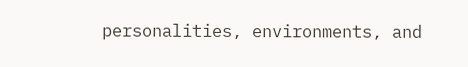personalities, environments, and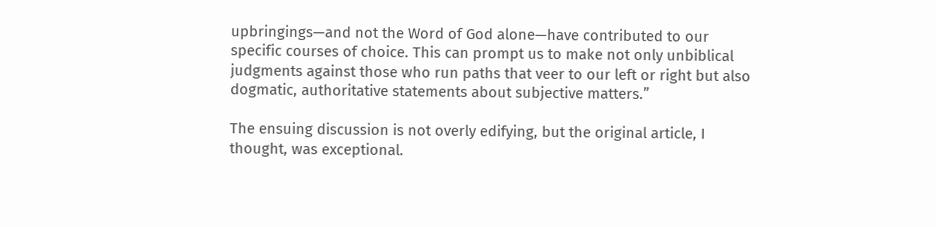upbringings—and not the Word of God alone—have contributed to our specific courses of choice. This can prompt us to make not only unbiblical judgments against those who run paths that veer to our left or right but also dogmatic, authoritative statements about subjective matters.”

The ensuing discussion is not overly edifying, but the original article, I thought, was exceptional.